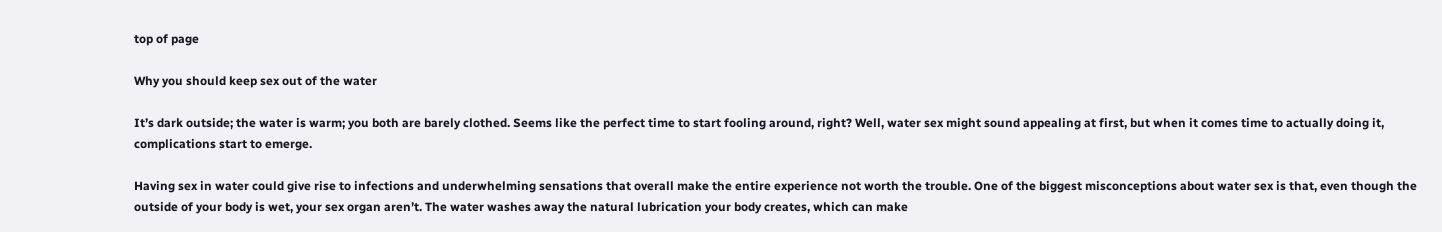top of page

Why you should keep sex out of the water

It’s dark outside; the water is warm; you both are barely clothed. Seems like the perfect time to start fooling around, right? Well, water sex might sound appealing at first, but when it comes time to actually doing it, complications start to emerge.

Having sex in water could give rise to infections and underwhelming sensations that overall make the entire experience not worth the trouble. One of the biggest misconceptions about water sex is that, even though the outside of your body is wet, your sex organ aren’t. The water washes away the natural lubrication your body creates, which can make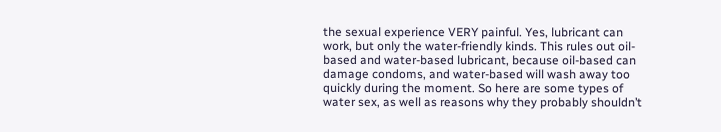the sexual experience VERY painful. Yes, lubricant can work, but only the water-friendly kinds. This rules out oil-based and water-based lubricant, because oil-based can damage condoms, and water-based will wash away too quickly during the moment. So here are some types of water sex, as well as reasons why they probably shouldn’t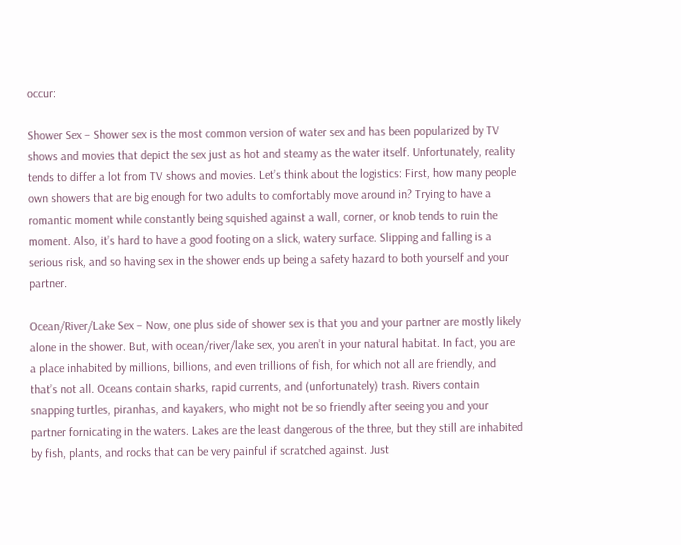occur:

Shower Sex – Shower sex is the most common version of water sex and has been popularized by TV shows and movies that depict the sex just as hot and steamy as the water itself. Unfortunately, reality tends to differ a lot from TV shows and movies. Let’s think about the logistics: First, how many people own showers that are big enough for two adults to comfortably move around in? Trying to have a romantic moment while constantly being squished against a wall, corner, or knob tends to ruin the moment. Also, it’s hard to have a good footing on a slick, watery surface. Slipping and falling is a serious risk, and so having sex in the shower ends up being a safety hazard to both yourself and your partner.

Ocean/River/Lake Sex – Now, one plus side of shower sex is that you and your partner are mostly likely alone in the shower. But, with ocean/river/lake sex, you aren’t in your natural habitat. In fact, you are a place inhabited by millions, billions, and even trillions of fish, for which not all are friendly, and that’s not all. Oceans contain sharks, rapid currents, and (unfortunately) trash. Rivers contain snapping turtles, piranhas, and kayakers, who might not be so friendly after seeing you and your partner fornicating in the waters. Lakes are the least dangerous of the three, but they still are inhabited by fish, plants, and rocks that can be very painful if scratched against. Just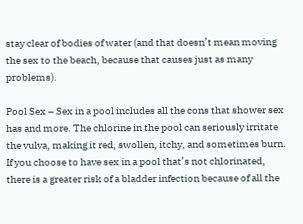stay clear of bodies of water (and that doesn’t mean moving the sex to the beach, because that causes just as many problems).

Pool Sex – Sex in a pool includes all the cons that shower sex has and more. The chlorine in the pool can seriously irritate the vulva, making it red, swollen, itchy, and sometimes burn. If you choose to have sex in a pool that’s not chlorinated, there is a greater risk of a bladder infection because of all the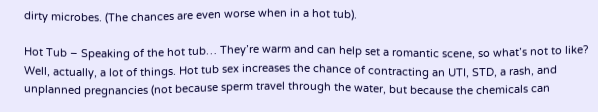dirty microbes. (The chances are even worse when in a hot tub).

Hot Tub – Speaking of the hot tub… They’re warm and can help set a romantic scene, so what’s not to like? Well, actually, a lot of things. Hot tub sex increases the chance of contracting an UTI, STD, a rash, and unplanned pregnancies (not because sperm travel through the water, but because the chemicals can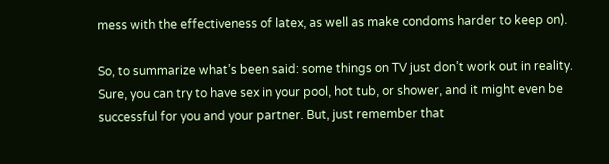mess with the effectiveness of latex, as well as make condoms harder to keep on).

So, to summarize what’s been said: some things on TV just don’t work out in reality. Sure, you can try to have sex in your pool, hot tub, or shower, and it might even be successful for you and your partner. But, just remember that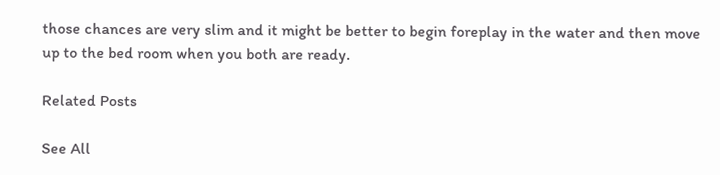those chances are very slim and it might be better to begin foreplay in the water and then move up to the bed room when you both are ready.

Related Posts

See All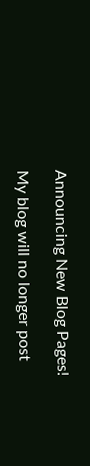Announcing New Blog Pages!

My blog will no longer post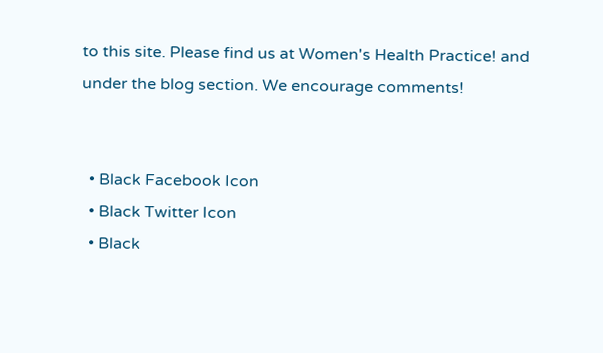to this site. Please find us at Women's Health Practice! and under the blog section. We encourage comments!


  • Black Facebook Icon
  • Black Twitter Icon
  • Black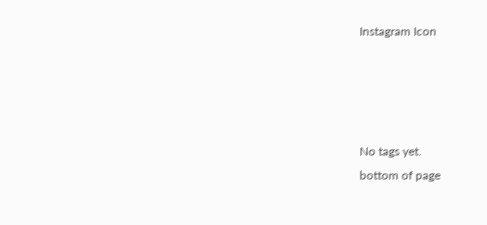Instagram Icon




No tags yet.
bottom of page